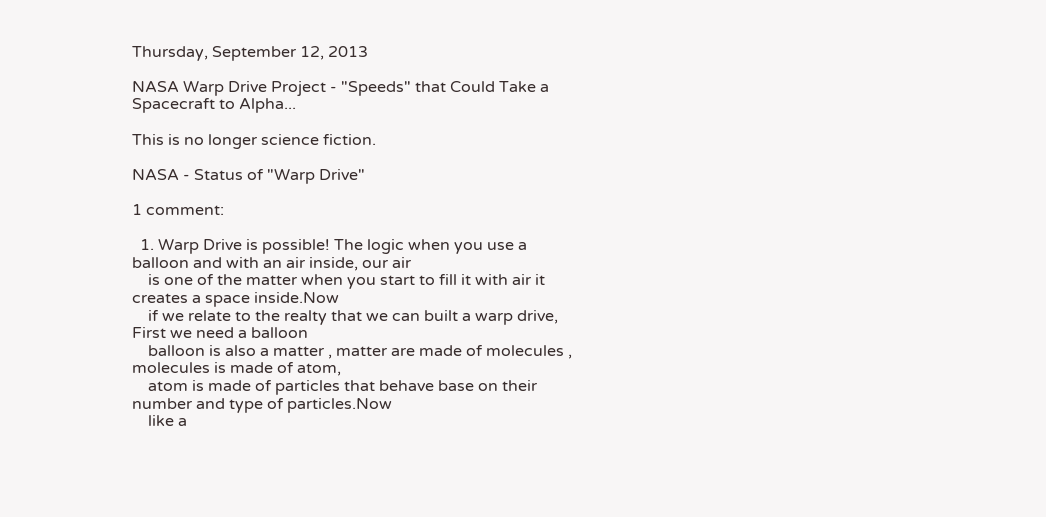Thursday, September 12, 2013

NASA Warp Drive Project - "Speeds" that Could Take a Spacecraft to Alpha...

This is no longer science fiction.

NASA - Status of "Warp Drive"

1 comment:

  1. Warp Drive is possible! The logic when you use a balloon and with an air inside, our air
    is one of the matter when you start to fill it with air it creates a space inside.Now
    if we relate to the realty that we can built a warp drive, First we need a balloon
    balloon is also a matter , matter are made of molecules , molecules is made of atom,
    atom is made of particles that behave base on their number and type of particles.Now
    like a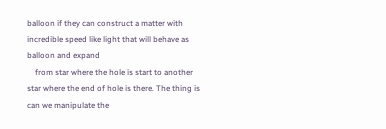balloon if they can construct a matter with incredible speed like light that will behave as balloon and expand
    from star where the hole is start to another star where the end of hole is there. The thing is can we manipulate the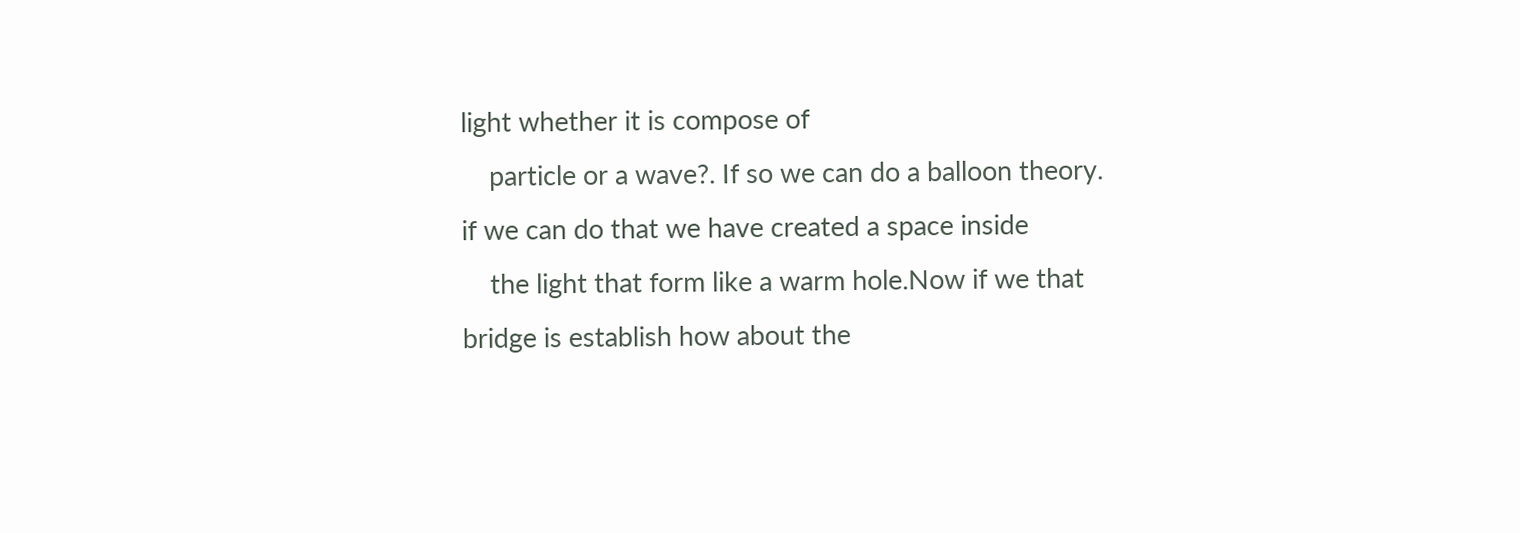light whether it is compose of
    particle or a wave?. If so we can do a balloon theory. if we can do that we have created a space inside
    the light that form like a warm hole.Now if we that bridge is establish how about the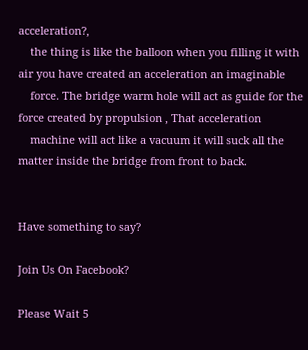acceleration?,
    the thing is like the balloon when you filling it with air you have created an acceleration an imaginable
    force. The bridge warm hole will act as guide for the force created by propulsion , That acceleration
    machine will act like a vacuum it will suck all the matter inside the bridge from front to back.


Have something to say?

Join Us On Facebook?

Please Wait 5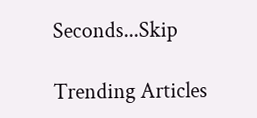Seconds...Skip

Trending Articles